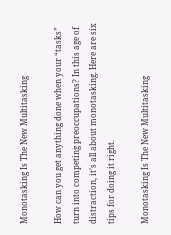Monotasking Is The New Multitasking

How can you get anything done when your “tasks” turn into competing preoccupations? In this age of distraction, it’s all about monotasking. Here are six tips for doing it right.

Monotasking Is The New Multitasking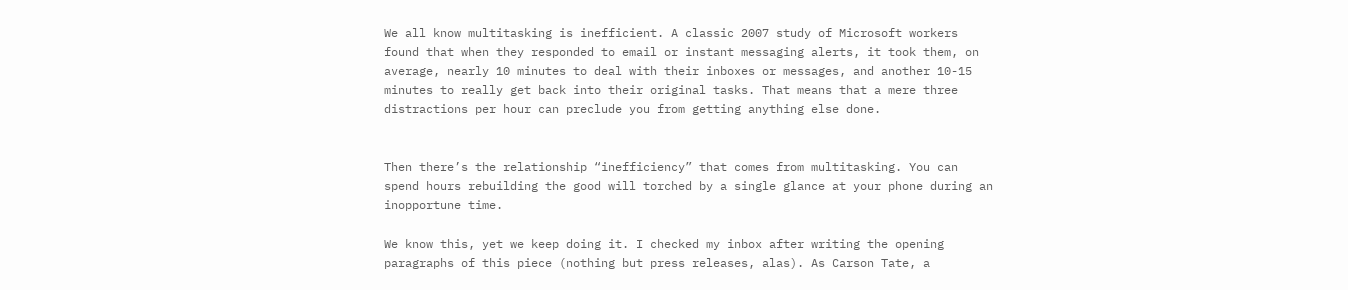We all know multitasking is inefficient. A classic 2007 study of Microsoft workers found that when they responded to email or instant messaging alerts, it took them, on average, nearly 10 minutes to deal with their inboxes or messages, and another 10-15 minutes to really get back into their original tasks. That means that a mere three distractions per hour can preclude you from getting anything else done.


Then there’s the relationship “inefficiency” that comes from multitasking. You can spend hours rebuilding the good will torched by a single glance at your phone during an inopportune time.

We know this, yet we keep doing it. I checked my inbox after writing the opening paragraphs of this piece (nothing but press releases, alas). As Carson Tate, a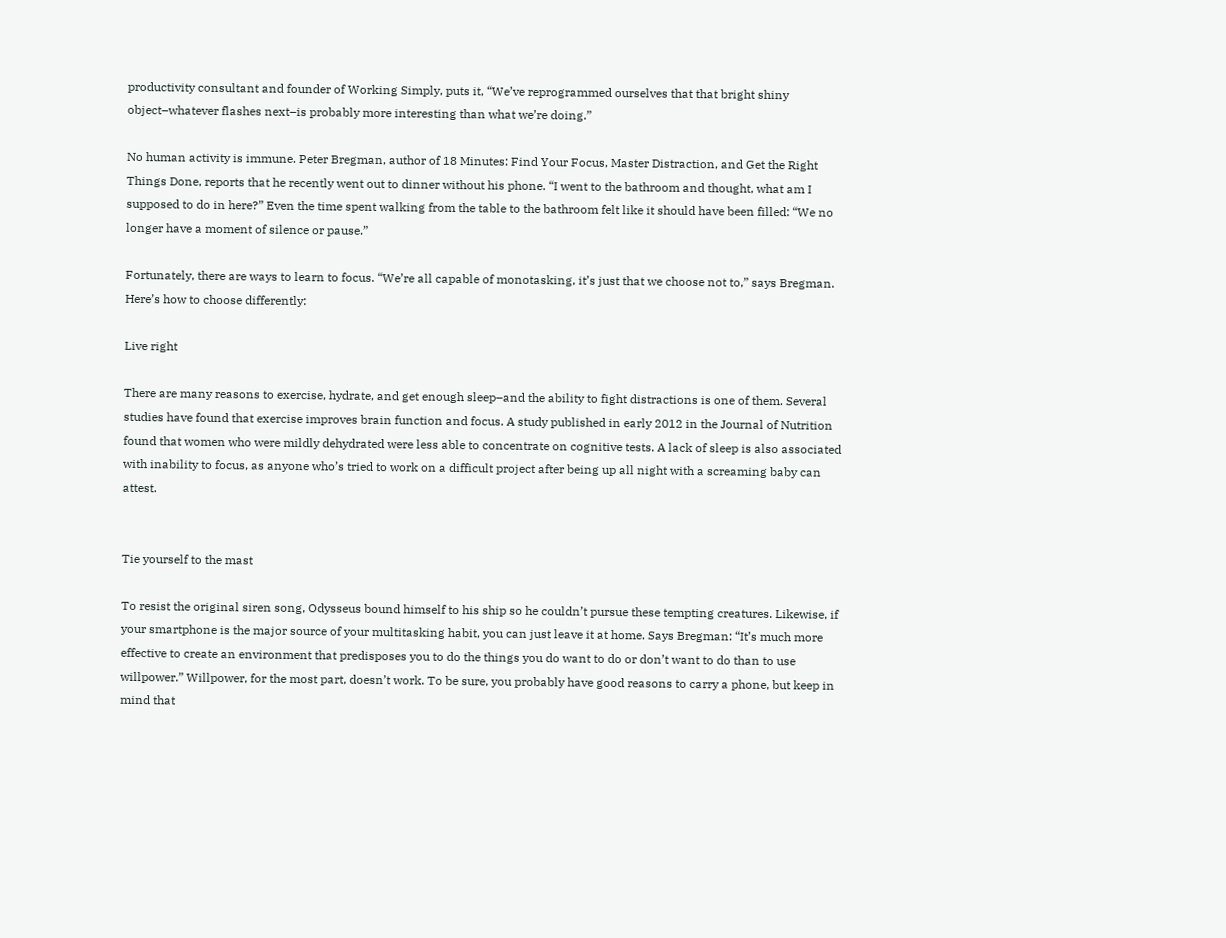productivity consultant and founder of Working Simply, puts it, “We’ve reprogrammed ourselves that that bright shiny object–whatever flashes next–is probably more interesting than what we’re doing.”

No human activity is immune. Peter Bregman, author of 18 Minutes: Find Your Focus, Master Distraction, and Get the Right Things Done, reports that he recently went out to dinner without his phone. “I went to the bathroom and thought, what am I supposed to do in here?” Even the time spent walking from the table to the bathroom felt like it should have been filled: “We no longer have a moment of silence or pause.”

Fortunately, there are ways to learn to focus. “We’re all capable of monotasking, it’s just that we choose not to,” says Bregman. Here’s how to choose differently:

Live right

There are many reasons to exercise, hydrate, and get enough sleep–and the ability to fight distractions is one of them. Several studies have found that exercise improves brain function and focus. A study published in early 2012 in the Journal of Nutrition found that women who were mildly dehydrated were less able to concentrate on cognitive tests. A lack of sleep is also associated with inability to focus, as anyone who’s tried to work on a difficult project after being up all night with a screaming baby can attest.


Tie yourself to the mast

To resist the original siren song, Odysseus bound himself to his ship so he couldn’t pursue these tempting creatures. Likewise, if your smartphone is the major source of your multitasking habit, you can just leave it at home. Says Bregman: “It’s much more effective to create an environment that predisposes you to do the things you do want to do or don’t want to do than to use willpower.” Willpower, for the most part, doesn’t work. To be sure, you probably have good reasons to carry a phone, but keep in mind that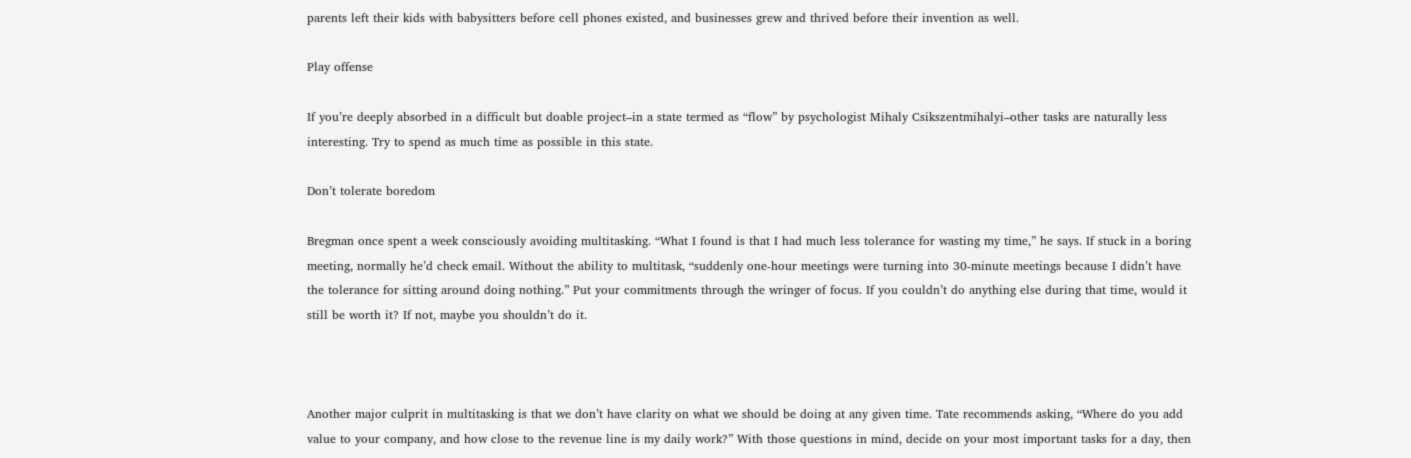parents left their kids with babysitters before cell phones existed, and businesses grew and thrived before their invention as well.

Play offense

If you’re deeply absorbed in a difficult but doable project–in a state termed as “flow” by psychologist Mihaly Csikszentmihalyi–other tasks are naturally less interesting. Try to spend as much time as possible in this state.

Don’t tolerate boredom

Bregman once spent a week consciously avoiding multitasking. “What I found is that I had much less tolerance for wasting my time,” he says. If stuck in a boring meeting, normally he’d check email. Without the ability to multitask, “suddenly one-hour meetings were turning into 30-minute meetings because I didn’t have the tolerance for sitting around doing nothing.” Put your commitments through the wringer of focus. If you couldn’t do anything else during that time, would it still be worth it? If not, maybe you shouldn’t do it.



Another major culprit in multitasking is that we don’t have clarity on what we should be doing at any given time. Tate recommends asking, “Where do you add value to your company, and how close to the revenue line is my daily work?” With those questions in mind, decide on your most important tasks for a day, then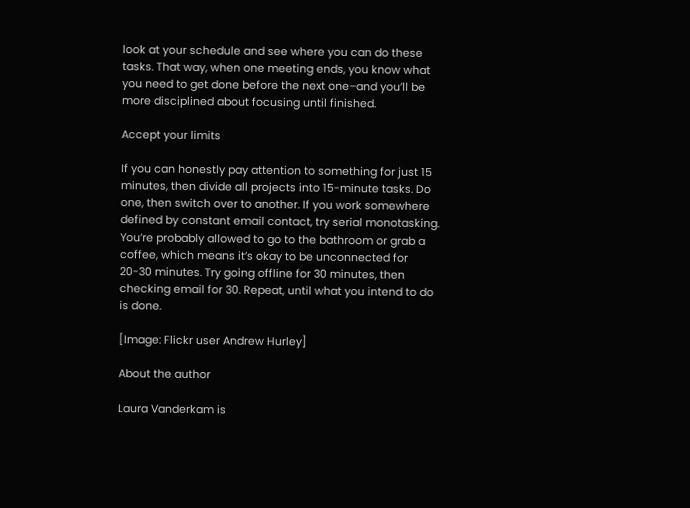look at your schedule and see where you can do these tasks. That way, when one meeting ends, you know what you need to get done before the next one–and you’ll be more disciplined about focusing until finished.

Accept your limits

If you can honestly pay attention to something for just 15 minutes, then divide all projects into 15-minute tasks. Do one, then switch over to another. If you work somewhere defined by constant email contact, try serial monotasking. You’re probably allowed to go to the bathroom or grab a coffee, which means it’s okay to be unconnected for 20-30 minutes. Try going offline for 30 minutes, then checking email for 30. Repeat, until what you intend to do is done.

[Image: Flickr user Andrew Hurley]

About the author

Laura Vanderkam is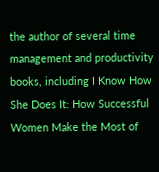the author of several time management and productivity books, including I Know How She Does It: How Successful Women Make the Most of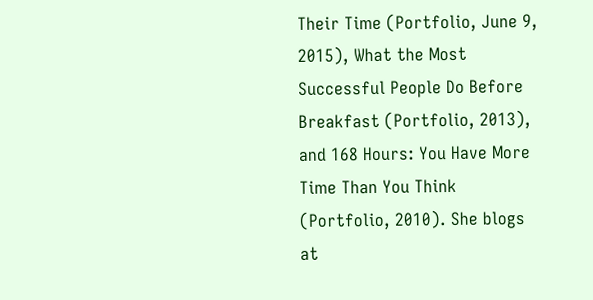Their Time (Portfolio, June 9, 2015), What the Most Successful People Do Before Breakfast (Portfolio, 2013), and 168 Hours: You Have More Time Than You Think (Portfolio, 2010). She blogs at